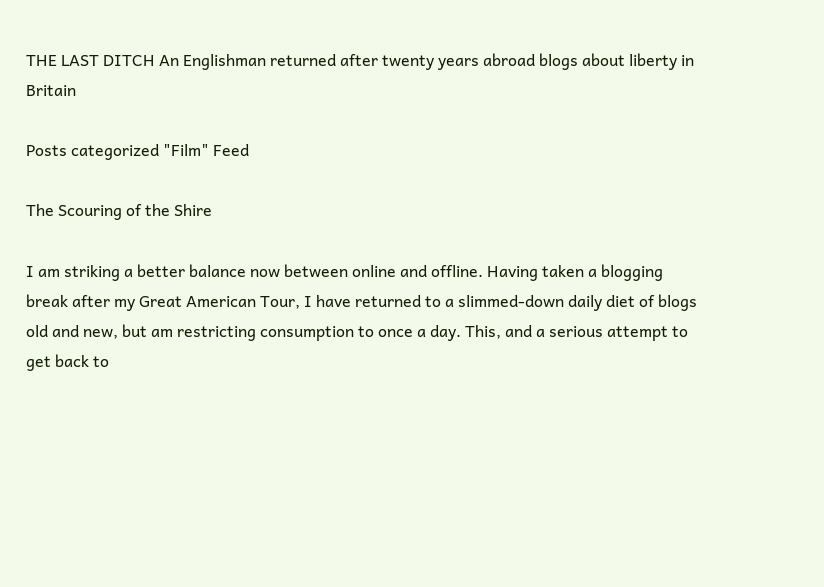THE LAST DITCH An Englishman returned after twenty years abroad blogs about liberty in Britain

Posts categorized "Film" Feed

The Scouring of the Shire

I am striking a better balance now between online and offline. Having taken a blogging break after my Great American Tour, I have returned to a slimmed-down daily diet of blogs old and new, but am restricting consumption to once a day. This, and a serious attempt to get back to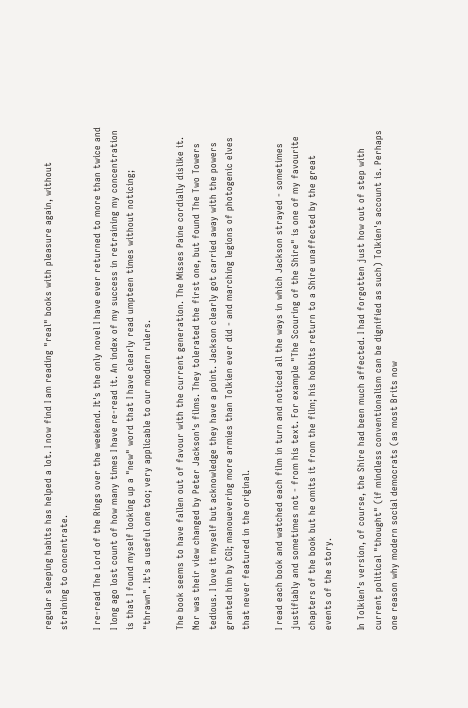regular sleeping habits has helped a lot. I now find I am reading "real" books with pleasure again, without straining to concentrate.

I re-read The Lord of the Rings over the weekend. It's the only novel I have ever returned to more than twice and I long ago lost count of how many times I have re-read it. An index of my success in retraining my concentration is that I found myself looking up a "new" word that I have clearly read umpteen times without noticing; "thrawn". It's a useful one too; very applicable to our modern rulers.

The book seems to have fallen out of favour with the current generation. The Misses Paine cordially dislike it. Nor was their view changed by Peter Jackson's films. They tolerated the first one, but found The Two Towers tedious. I love it myself but acknowledge they have a point. Jackson clearly got carried away with the powers granted him by CGI; manouevering more armies than Tolkien ever did - and marching legions of photogenic elves that never featured in the original.

I read each book and watched each film in turn and noticed all the ways in which Jackson strayed - sometimes justifiably and sometimes not - from his text. For example "The Scouring of the Shire" is one of my favourite chapters of the book but he omits it from the film; his hobbits return to a Shire unaffected by the great events of the story.

In Tolkien's version, of course, the Shire had been much affected. I had forgotten just how out of step with current political "thought" (if mindless conventionalism can be dignified as such) Tolkien's account is. Perhaps one reason why modern social democrats (as most Brits now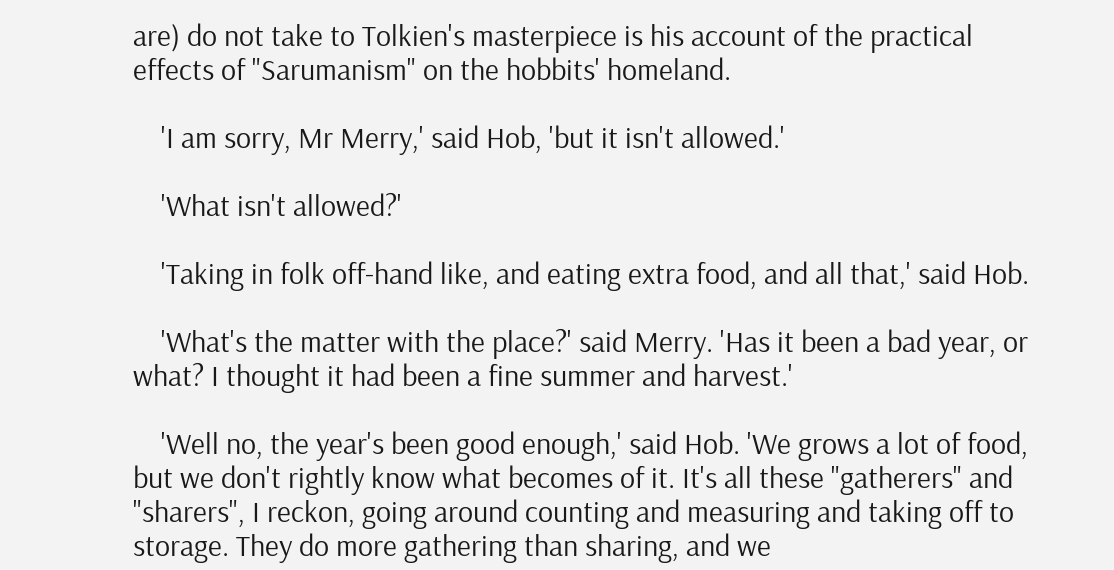are) do not take to Tolkien's masterpiece is his account of the practical effects of "Sarumanism" on the hobbits' homeland.

    'I am sorry, Mr Merry,' said Hob, 'but it isn't allowed.'

    'What isn't allowed?'

    'Taking in folk off-hand like, and eating extra food, and all that,' said Hob.

    'What's the matter with the place?' said Merry. 'Has it been a bad year, or what? I thought it had been a fine summer and harvest.'

    'Well no, the year's been good enough,' said Hob. 'We grows a lot of food, but we don't rightly know what becomes of it. It's all these "gatherers" and "sharers", I reckon, going around counting and measuring and taking off to storage. They do more gathering than sharing, and we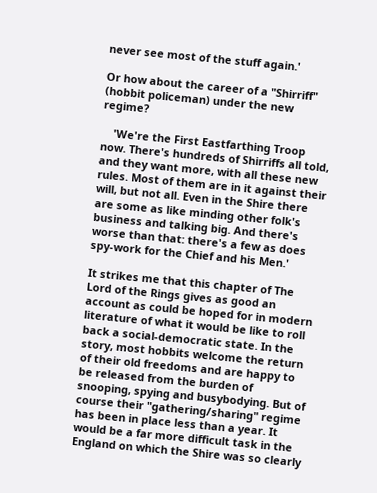never see most of the stuff again.'

Or how about the career of a "Shirriff" (hobbit policeman) under the new regime?

    'We're the First Eastfarthing Troop now. There's hundreds of Shirriffs all told, and they want more, with all these new rules. Most of them are in it against their will, but not all. Even in the Shire there are some as like minding other folk's business and talking big. And there's worse than that: there's a few as does spy-work for the Chief and his Men.'

It strikes me that this chapter of The Lord of the Rings gives as good an account as could be hoped for in modern literature of what it would be like to roll back a social-democratic state. In the story, most hobbits welcome the return of their old freedoms and are happy to be released from the burden of snooping, spying and busybodying. But of course their "gathering/sharing" regime has been in place less than a year. It would be a far more difficult task in the England on which the Shire was so clearly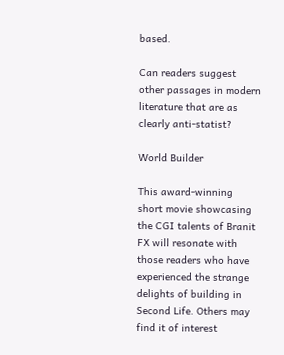based.

Can readers suggest other passages in modern literature that are as clearly anti-statist?

World Builder

This award-winning short movie showcasing the CGI talents of Branit FX will resonate with those readers who have experienced the strange delights of building in Second Life. Others may find it of interest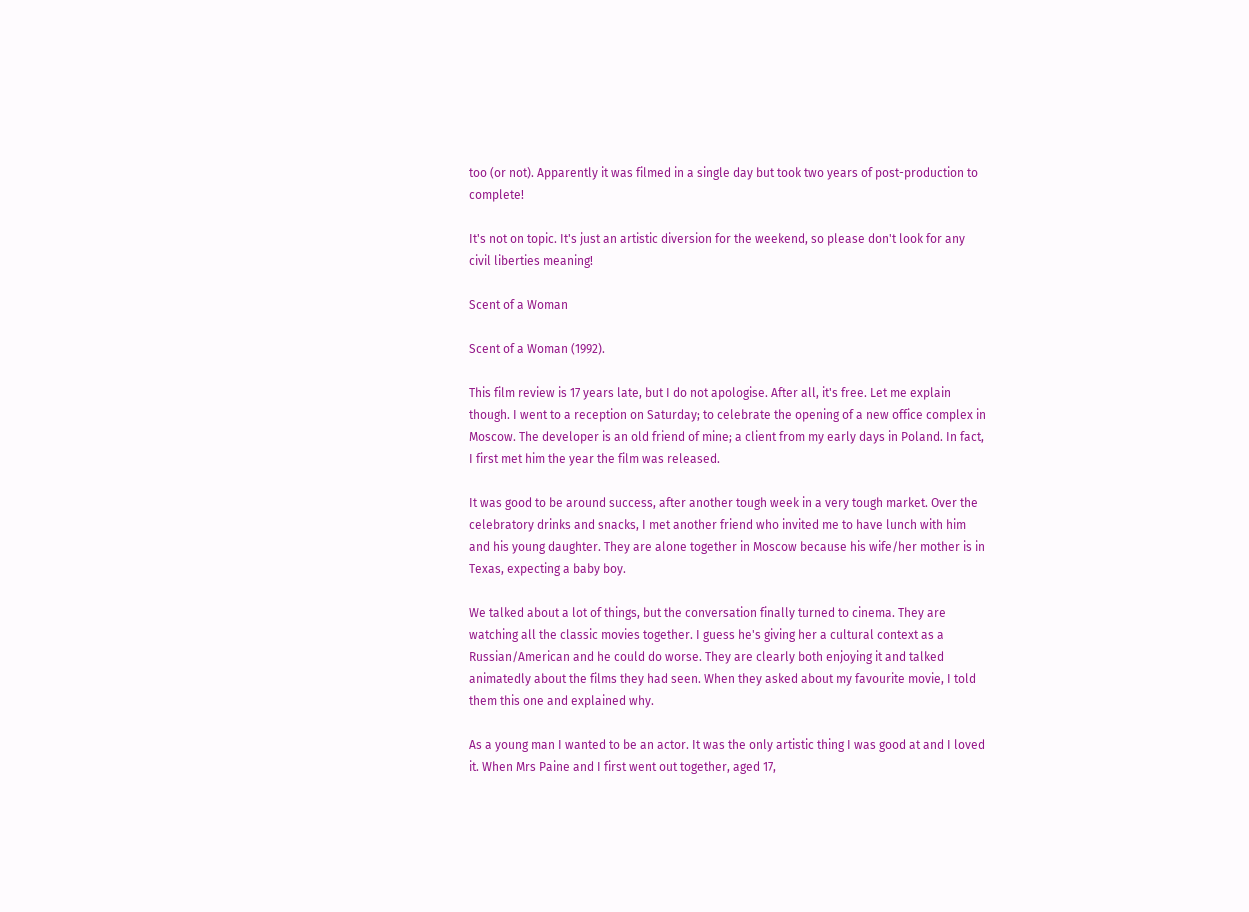too (or not). Apparently it was filmed in a single day but took two years of post-production to complete!

It's not on topic. It's just an artistic diversion for the weekend, so please don't look for any civil liberties meaning!

Scent of a Woman

Scent of a Woman (1992).

This film review is 17 years late, but I do not apologise. After all, it's free. Let me explain though. I went to a reception on Saturday; to celebrate the opening of a new office complex in Moscow. The developer is an old friend of mine; a client from my early days in Poland. In fact, I first met him the year the film was released.

It was good to be around success, after another tough week in a very tough market. Over the celebratory drinks and snacks, I met another friend who invited me to have lunch with him and his young daughter. They are alone together in Moscow because his wife/her mother is in Texas, expecting a baby boy.

We talked about a lot of things, but the conversation finally turned to cinema. They are watching all the classic movies together. I guess he's giving her a cultural context as a Russian/American and he could do worse. They are clearly both enjoying it and talked animatedly about the films they had seen. When they asked about my favourite movie, I told them this one and explained why.

As a young man I wanted to be an actor. It was the only artistic thing I was good at and I loved it. When Mrs Paine and I first went out together, aged 17,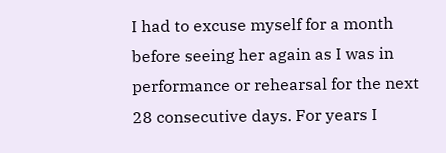I had to excuse myself for a month before seeing her again as I was in performance or rehearsal for the next 28 consecutive days. For years I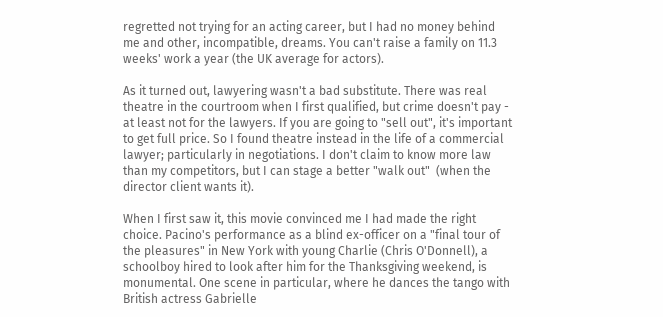regretted not trying for an acting career, but I had no money behind me and other, incompatible, dreams. You can't raise a family on 11.3 weeks' work a year (the UK average for actors).

As it turned out, lawyering wasn't a bad substitute. There was real theatre in the courtroom when I first qualified, but crime doesn't pay - at least not for the lawyers. If you are going to "sell out", it's important to get full price. So I found theatre instead in the life of a commercial lawyer; particularly in negotiations. I don't claim to know more law than my competitors, but I can stage a better "walk out"  (when the director client wants it).

When I first saw it, this movie convinced me I had made the right choice. Pacino's performance as a blind ex-officer on a "final tour of the pleasures" in New York with young Charlie (Chris O'Donnell), a schoolboy hired to look after him for the Thanksgiving weekend, is monumental. One scene in particular, where he dances the tango with British actress Gabrielle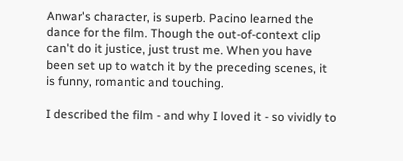Anwar's character, is superb. Pacino learned the dance for the film. Though the out-of-context clip can't do it justice, just trust me. When you have been set up to watch it by the preceding scenes, it is funny, romantic and touching.

I described the film - and why I loved it - so vividly to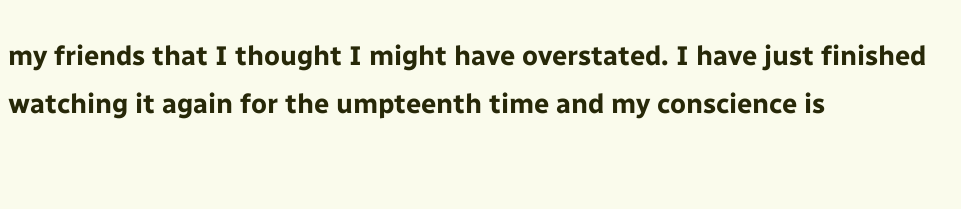my friends that I thought I might have overstated. I have just finished watching it again for the umpteenth time and my conscience is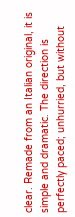clear. Remade from an Italian original, it is simple and dramatic. The direction is perfectly paced; unhurried, but without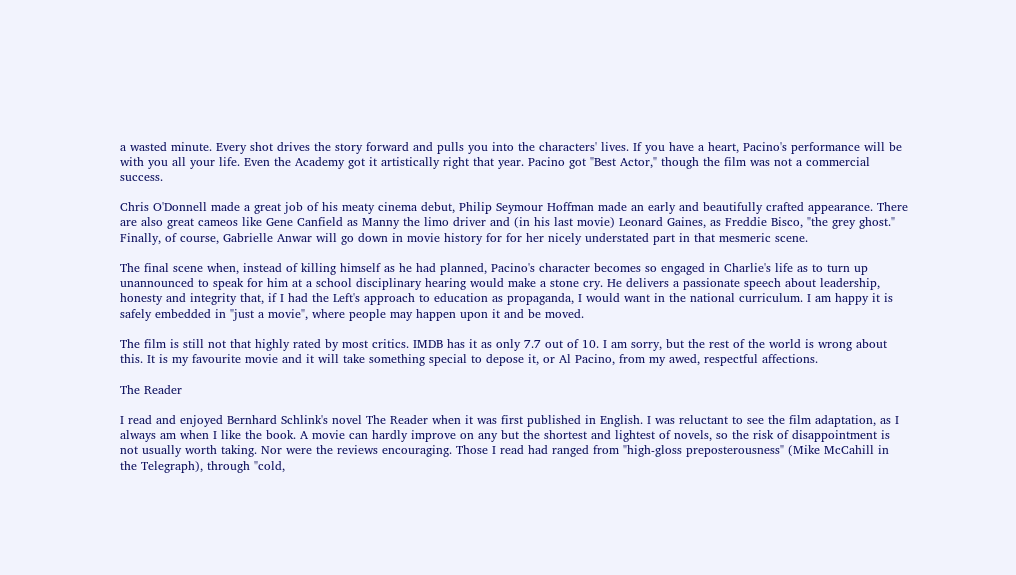a wasted minute. Every shot drives the story forward and pulls you into the characters' lives. If you have a heart, Pacino's performance will be with you all your life. Even the Academy got it artistically right that year. Pacino got "Best Actor," though the film was not a commercial success.

Chris O'Donnell made a great job of his meaty cinema debut, Philip Seymour Hoffman made an early and beautifully crafted appearance. There are also great cameos like Gene Canfield as Manny the limo driver and (in his last movie) Leonard Gaines, as Freddie Bisco, "the grey ghost." Finally, of course, Gabrielle Anwar will go down in movie history for for her nicely understated part in that mesmeric scene.

The final scene when, instead of killing himself as he had planned, Pacino's character becomes so engaged in Charlie's life as to turn up unannounced to speak for him at a school disciplinary hearing would make a stone cry. He delivers a passionate speech about leadership, honesty and integrity that, if I had the Left's approach to education as propaganda, I would want in the national curriculum. I am happy it is safely embedded in "just a movie", where people may happen upon it and be moved.

The film is still not that highly rated by most critics. IMDB has it as only 7.7 out of 10. I am sorry, but the rest of the world is wrong about this. It is my favourite movie and it will take something special to depose it, or Al Pacino, from my awed, respectful affections.

The Reader

I read and enjoyed Bernhard Schlink's novel The Reader when it was first published in English. I was reluctant to see the film adaptation, as I always am when I like the book. A movie can hardly improve on any but the shortest and lightest of novels, so the risk of disappointment is not usually worth taking. Nor were the reviews encouraging. Those I read had ranged from "high-gloss preposterousness" (Mike McCahill in the Telegraph), through "cold,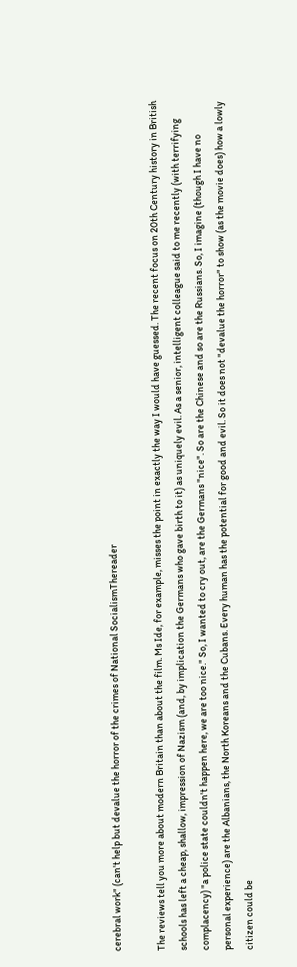cerebral work" (can't help but devalue the horror of the crimes of National SocialismThereader

The reviews tell you more about modern Britain than about the film. Ms Ide, for example, misses the point in exactly the way I would have guessed. The recent focus on 20th Century history in British schools has left a cheap, shallow, impression of Nazism (and, by implication the Germans who gave birth to it) as uniquely evil. As a senior, intelligent colleague said to me recently (with terrifying complacency) "a police state couldn't happen here, we are too nice." So, I wanted to cry out, are the Germans "nice". So are the Chinese and so are the Russians. So, I imagine (though I have no personal experience) are the Albanians, the North Koreans and the Cubans. Every human has the potential for good and evil. So it does not "devalue the horror" to show (as the movie does) how a lowly citizen could be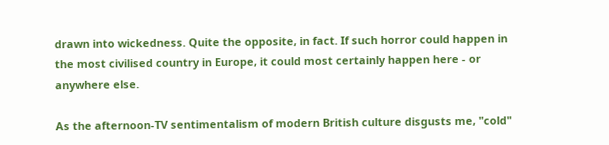drawn into wickedness. Quite the opposite, in fact. If such horror could happen in the most civilised country in Europe, it could most certainly happen here - or anywhere else.

As the afternoon-TV sentimentalism of modern British culture disgusts me, "cold"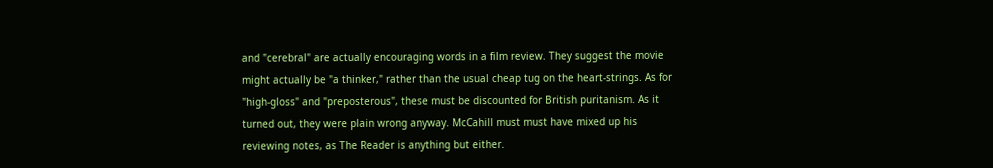and "cerebral" are actually encouraging words in a film review. They suggest the movie might actually be "a thinker," rather than the usual cheap tug on the heart-strings. As for "high-gloss" and "preposterous", these must be discounted for British puritanism. As it turned out, they were plain wrong anyway. McCahill must must have mixed up his reviewing notes, as The Reader is anything but either.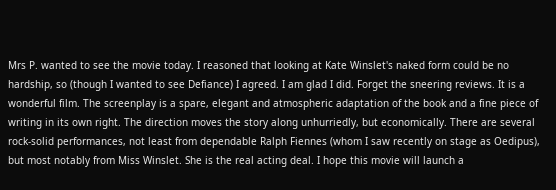Mrs P. wanted to see the movie today. I reasoned that looking at Kate Winslet's naked form could be no hardship, so (though I wanted to see Defiance) I agreed. I am glad I did. Forget the sneering reviews. It is a wonderful film. The screenplay is a spare, elegant and atmospheric adaptation of the book and a fine piece of writing in its own right. The direction moves the story along unhurriedly, but economically. There are several rock-solid performances, not least from dependable Ralph Fiennes (whom I saw recently on stage as Oedipus), but most notably from Miss Winslet. She is the real acting deal. I hope this movie will launch a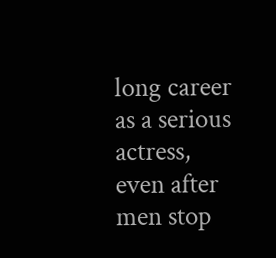long career as a serious actress, even after men stop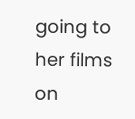going to her films on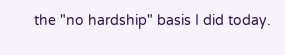the "no hardship" basis I did today.